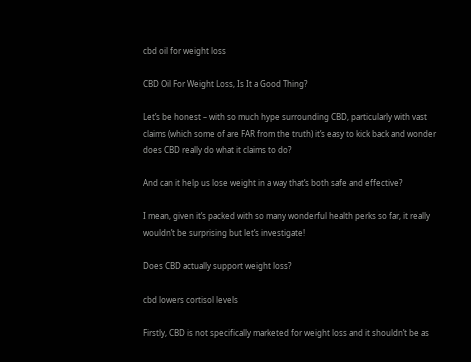cbd oil for weight loss

CBD Oil For Weight Loss, Is It a Good Thing?

Let’s be honest – with so much hype surrounding CBD, particularly with vast claims (which some of are FAR from the truth) it’s easy to kick back and wonder does CBD really do what it claims to do?

And can it help us lose weight in a way that’s both safe and effective?

I mean, given it’s packed with so many wonderful health perks so far, it really wouldn’t be surprising but let’s investigate!

Does CBD actually support weight loss?

cbd lowers cortisol levels

Firstly, CBD is not specifically marketed for weight loss and it shouldn’t be as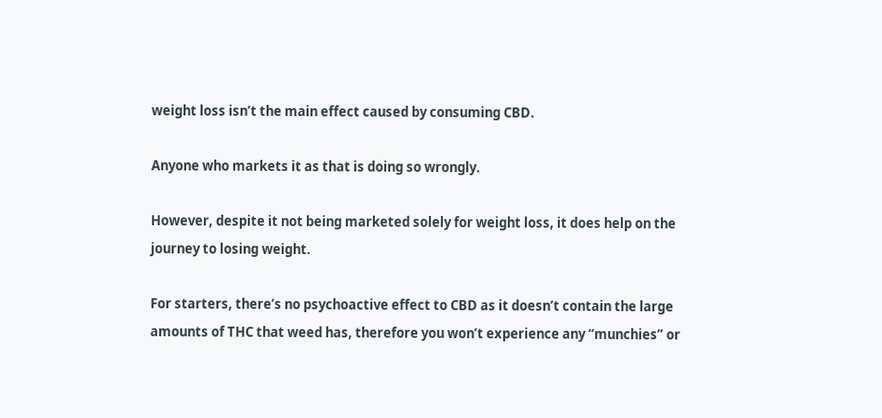weight loss isn’t the main effect caused by consuming CBD.

Anyone who markets it as that is doing so wrongly.

However, despite it not being marketed solely for weight loss, it does help on the journey to losing weight.

For starters, there’s no psychoactive effect to CBD as it doesn’t contain the large amounts of THC that weed has, therefore you won’t experience any “munchies” or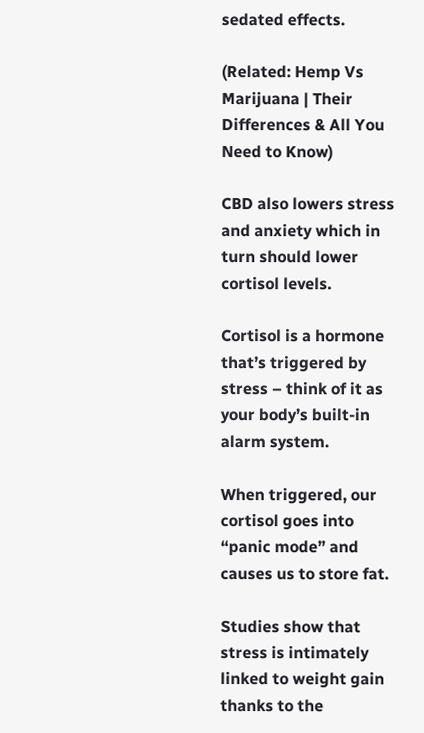sedated effects.

(Related: Hemp Vs Marijuana | Their Differences & All You Need to Know)

CBD also lowers stress and anxiety which in turn should lower cortisol levels.

Cortisol is a hormone that’s triggered by stress – think of it as your body’s built-in alarm system.

When triggered, our cortisol goes into “panic mode” and causes us to store fat.

Studies show that stress is intimately linked to weight gain thanks to the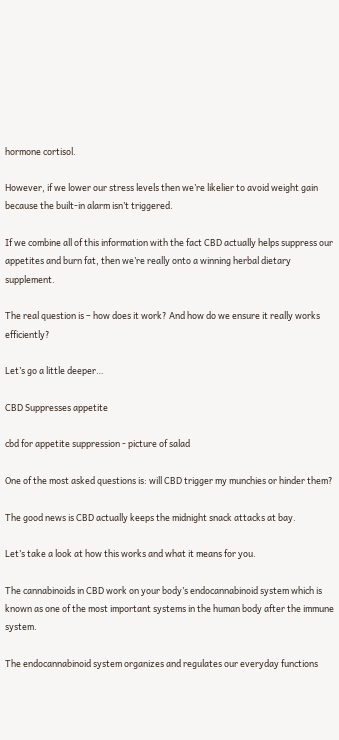hormone cortisol.

However, if we lower our stress levels then we’re likelier to avoid weight gain because the built-in alarm isn’t triggered.

If we combine all of this information with the fact CBD actually helps suppress our appetites and burn fat, then we’re really onto a winning herbal dietary supplement.

The real question is – how does it work? And how do we ensure it really works efficiently?

Let’s go a little deeper…

CBD Suppresses appetite

cbd for appetite suppression - picture of salad

One of the most asked questions is: will CBD trigger my munchies or hinder them?

The good news is CBD actually keeps the midnight snack attacks at bay.

Let’s take a look at how this works and what it means for you.

The cannabinoids in CBD work on your body’s endocannabinoid system which is known as one of the most important systems in the human body after the immune system.

The endocannabinoid system organizes and regulates our everyday functions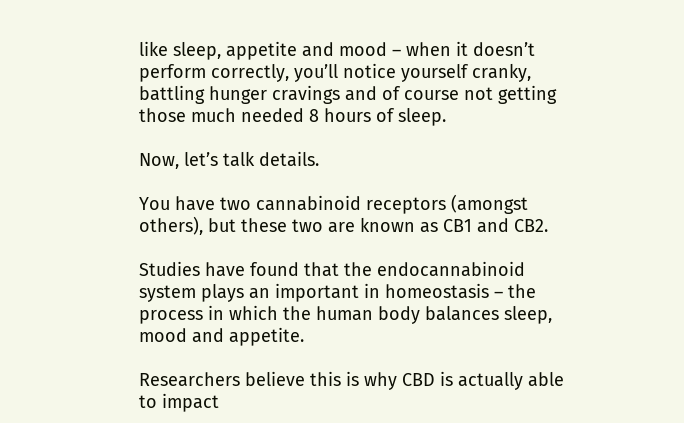like sleep, appetite and mood – when it doesn’t perform correctly, you’ll notice yourself cranky, battling hunger cravings and of course not getting those much needed 8 hours of sleep.

Now, let’s talk details.

You have two cannabinoid receptors (amongst others), but these two are known as CB1 and CB2.

Studies have found that the endocannabinoid system plays an important in homeostasis – the process in which the human body balances sleep, mood and appetite.

Researchers believe this is why CBD is actually able to impact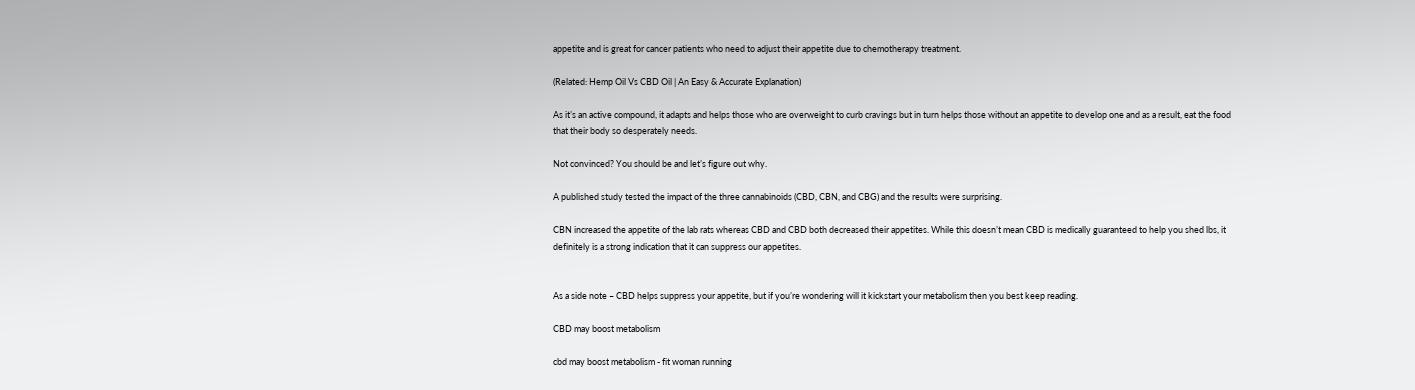appetite and is great for cancer patients who need to adjust their appetite due to chemotherapy treatment.

(Related: Hemp Oil Vs CBD Oil | An Easy & Accurate Explanation)

As it’s an active compound, it adapts and helps those who are overweight to curb cravings but in turn helps those without an appetite to develop one and as a result, eat the food that their body so desperately needs.

Not convinced? You should be and let’s figure out why.

A published study tested the impact of the three cannabinoids (CBD, CBN, and CBG) and the results were surprising.

CBN increased the appetite of the lab rats whereas CBD and CBD both decreased their appetites. While this doesn’t mean CBD is medically guaranteed to help you shed lbs, it definitely is a strong indication that it can suppress our appetites.


As a side note – CBD helps suppress your appetite, but if you’re wondering will it kickstart your metabolism then you best keep reading.

CBD may boost metabolism

cbd may boost metabolism - fit woman running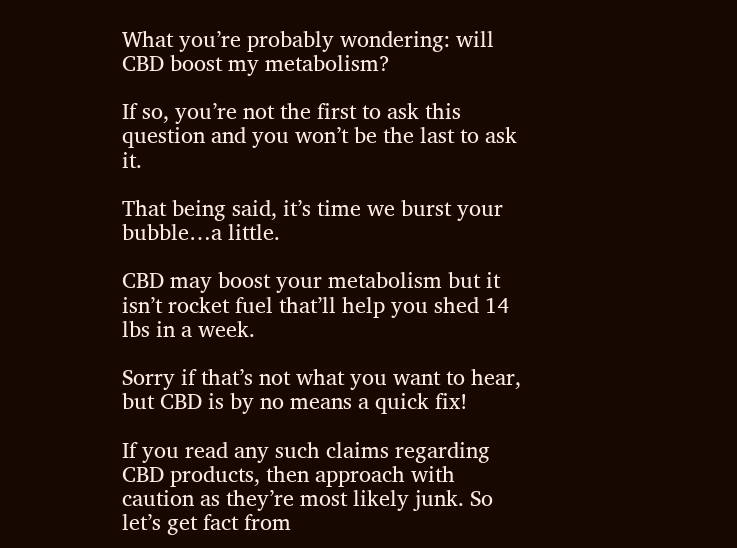What you’re probably wondering: will CBD boost my metabolism?

If so, you’re not the first to ask this question and you won’t be the last to ask it.

That being said, it’s time we burst your bubble…a little.

CBD may boost your metabolism but it isn’t rocket fuel that’ll help you shed 14 lbs in a week.

Sorry if that’s not what you want to hear, but CBD is by no means a quick fix!

If you read any such claims regarding CBD products, then approach with caution as they’re most likely junk. So let’s get fact from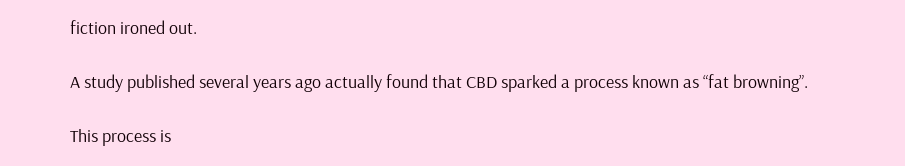fiction ironed out.

A study published several years ago actually found that CBD sparked a process known as “fat browning”.

This process is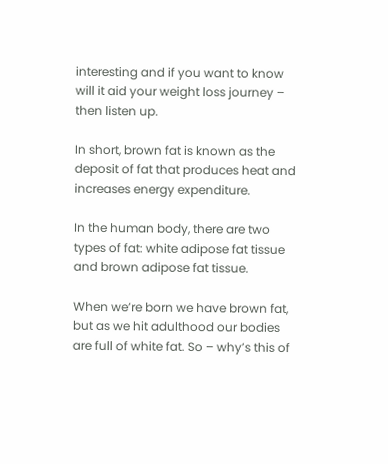interesting and if you want to know will it aid your weight loss journey – then listen up.

In short, brown fat is known as the deposit of fat that produces heat and increases energy expenditure.

In the human body, there are two types of fat: white adipose fat tissue and brown adipose fat tissue.

When we’re born we have brown fat, but as we hit adulthood our bodies are full of white fat. So – why’s this of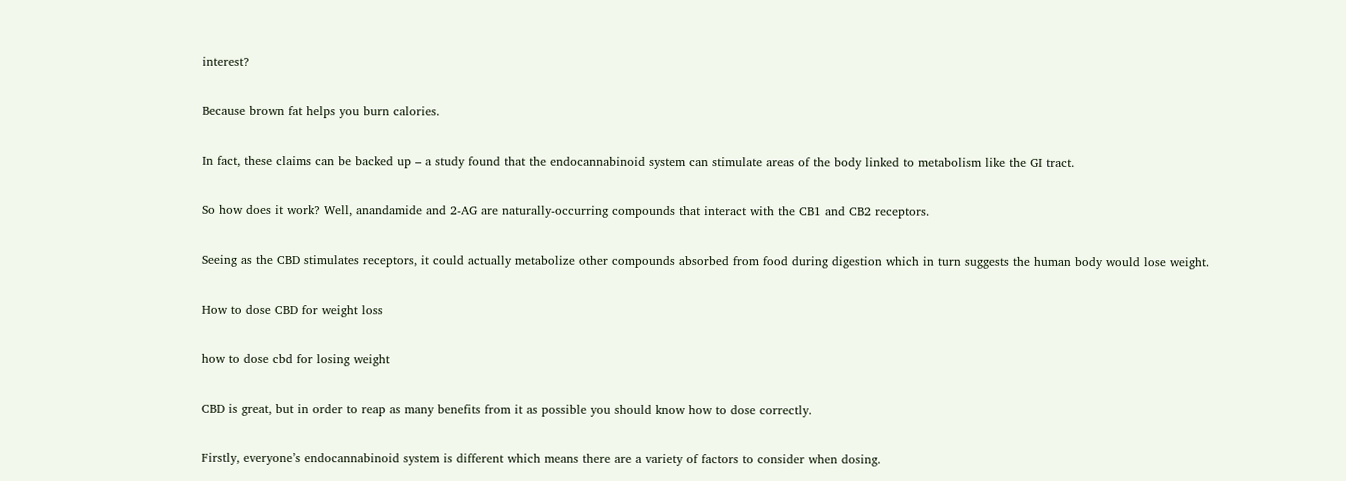interest?

Because brown fat helps you burn calories.

In fact, these claims can be backed up – a study found that the endocannabinoid system can stimulate areas of the body linked to metabolism like the GI tract.

So how does it work? Well, anandamide and 2-AG are naturally-occurring compounds that interact with the CB1 and CB2 receptors.

Seeing as the CBD stimulates receptors, it could actually metabolize other compounds absorbed from food during digestion which in turn suggests the human body would lose weight.

How to dose CBD for weight loss

how to dose cbd for losing weight

CBD is great, but in order to reap as many benefits from it as possible you should know how to dose correctly.

Firstly, everyone’s endocannabinoid system is different which means there are a variety of factors to consider when dosing.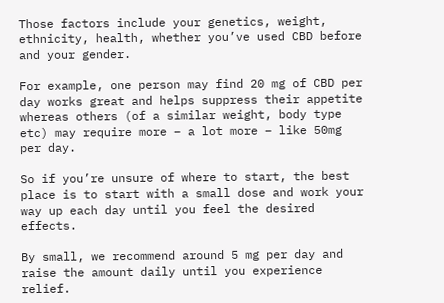Those factors include your genetics, weight, ethnicity, health, whether you’ve used CBD before and your gender.

For example, one person may find 20 mg of CBD per day works great and helps suppress their appetite whereas others (of a similar weight, body type etc) may require more – a lot more – like 50mg per day.

So if you’re unsure of where to start, the best place is to start with a small dose and work your way up each day until you feel the desired effects.

By small, we recommend around 5 mg per day and raise the amount daily until you experience relief.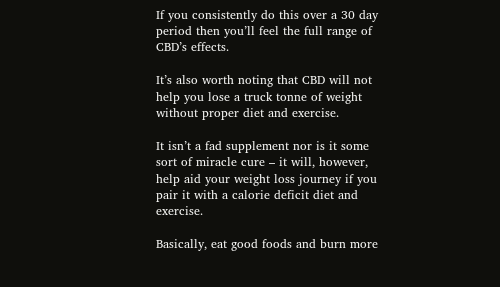If you consistently do this over a 30 day period then you’ll feel the full range of CBD’s effects.

It’s also worth noting that CBD will not help you lose a truck tonne of weight without proper diet and exercise.

It isn’t a fad supplement nor is it some sort of miracle cure – it will, however, help aid your weight loss journey if you pair it with a calorie deficit diet and exercise.

Basically, eat good foods and burn more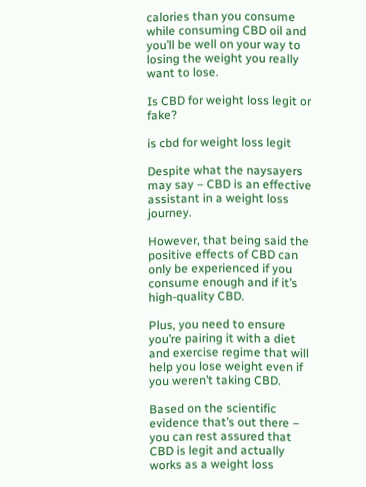calories than you consume while consuming CBD oil and you’ll be well on your way to losing the weight you really want to lose.

Is CBD for weight loss legit or fake?

is cbd for weight loss legit

Despite what the naysayers may say – CBD is an effective assistant in a weight loss journey.

However, that being said the positive effects of CBD can only be experienced if you consume enough and if it’s high-quality CBD.

Plus, you need to ensure you’re pairing it with a diet and exercise regime that will help you lose weight even if you weren’t taking CBD.

Based on the scientific evidence that’s out there – you can rest assured that CBD is legit and actually works as a weight loss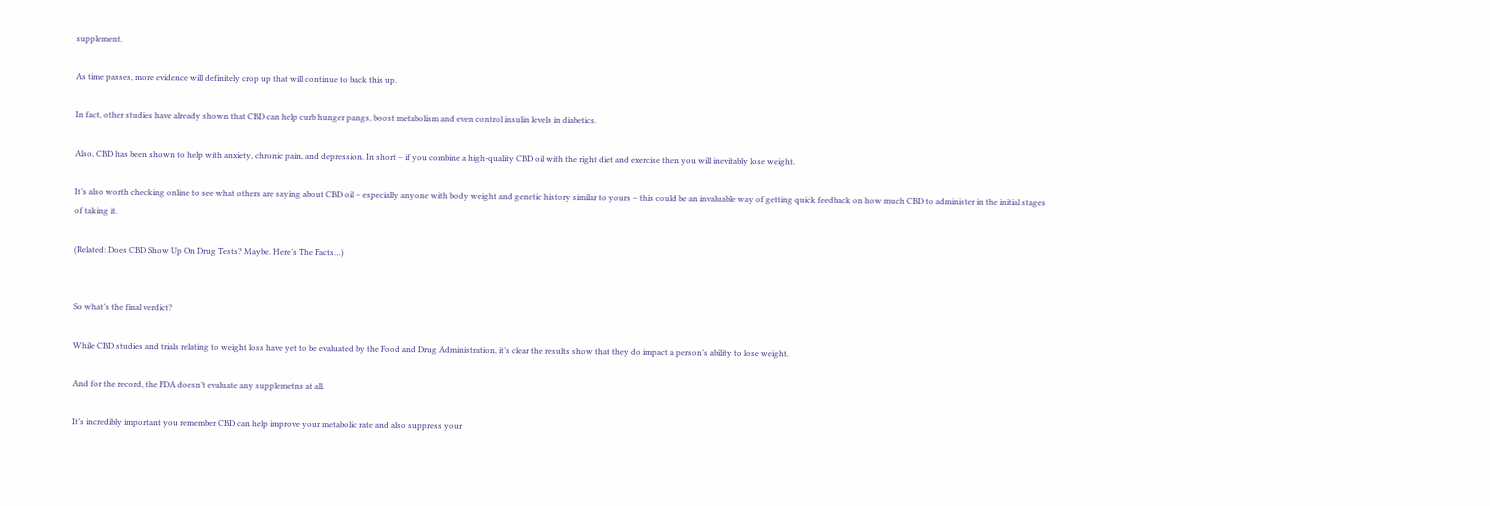supplement.

As time passes, more evidence will definitely crop up that will continue to back this up.

In fact, other studies have already shown that CBD can help curb hunger pangs, boost metabolism and even control insulin levels in diabetics.

Also, CBD has been shown to help with anxiety, chronic pain, and depression. In short – if you combine a high-quality CBD oil with the right diet and exercise then you will inevitably lose weight.

It’s also worth checking online to see what others are saying about CBD oil – especially anyone with body weight and genetic history similar to yours – this could be an invaluable way of getting quick feedback on how much CBD to administer in the initial stages of taking it.

(Related: Does CBD Show Up On Drug Tests? Maybe. Here’s The Facts…)


So what’s the final verdict?

While CBD studies and trials relating to weight loss have yet to be evaluated by the Food and Drug Administration, it’s clear the results show that they do impact a person’s ability to lose weight.

And for the record, the FDA doesn’t evaluate any supplemetns at all.

It’s incredibly important you remember CBD can help improve your metabolic rate and also suppress your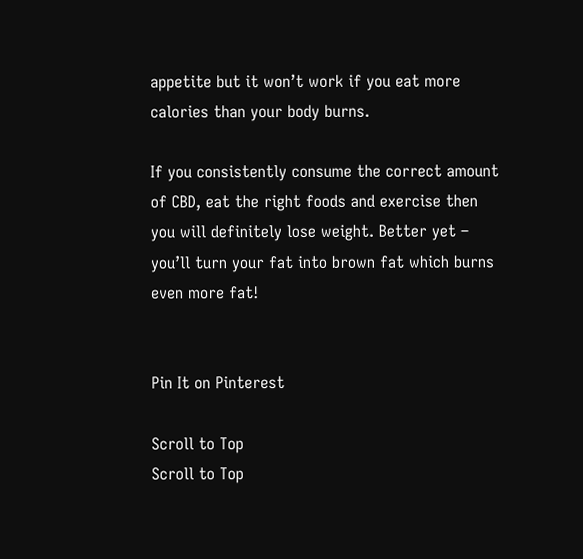appetite but it won’t work if you eat more calories than your body burns.

If you consistently consume the correct amount of CBD, eat the right foods and exercise then you will definitely lose weight. Better yet – you’ll turn your fat into brown fat which burns even more fat!


Pin It on Pinterest

Scroll to Top
Scroll to Top